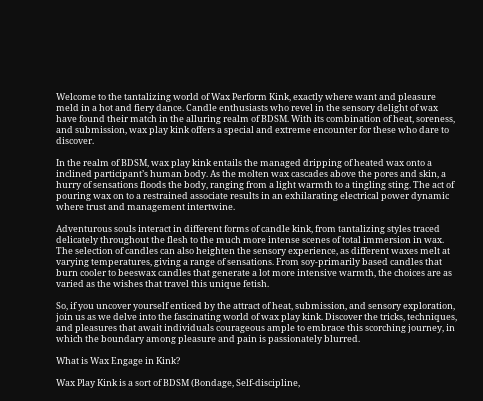Welcome to the tantalizing world of Wax Perform Kink, exactly where want and pleasure meld in a hot and fiery dance. Candle enthusiasts who revel in the sensory delight of wax have found their match in the alluring realm of BDSM. With its combination of heat, soreness, and submission, wax play kink offers a special and extreme encounter for these who dare to discover.

In the realm of BDSM, wax play kink entails the managed dripping of heated wax onto a inclined participant’s human body. As the molten wax cascades above the pores and skin, a hurry of sensations floods the body, ranging from a light warmth to a tingling sting. The act of pouring wax on to a restrained associate results in an exhilarating electrical power dynamic where trust and management intertwine.

Adventurous souls interact in different forms of candle kink, from tantalizing styles traced delicately throughout the flesh to the much more intense scenes of total immersion in wax. The selection of candles can also heighten the sensory experience, as different waxes melt at varying temperatures, giving a range of sensations. From soy-primarily based candles that burn cooler to beeswax candles that generate a lot more intensive warmth, the choices are as varied as the wishes that travel this unique fetish.

So, if you uncover yourself enticed by the attract of heat, submission, and sensory exploration, join us as we delve into the fascinating world of wax play kink. Discover the tricks, techniques, and pleasures that await individuals courageous ample to embrace this scorching journey, in which the boundary among pleasure and pain is passionately blurred.

What is Wax Engage in Kink?

Wax Play Kink is a sort of BDSM (Bondage, Self-discipline,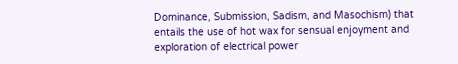Dominance, Submission, Sadism, and Masochism) that entails the use of hot wax for sensual enjoyment and exploration of electrical power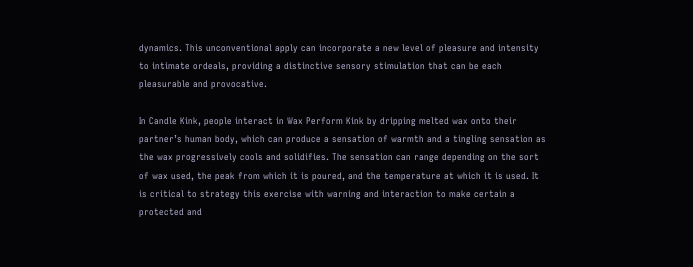dynamics. This unconventional apply can incorporate a new level of pleasure and intensity to intimate ordeals, providing a distinctive sensory stimulation that can be each pleasurable and provocative.

In Candle Kink, people interact in Wax Perform Kink by dripping melted wax onto their partner’s human body, which can produce a sensation of warmth and a tingling sensation as the wax progressively cools and solidifies. The sensation can range depending on the sort of wax used, the peak from which it is poured, and the temperature at which it is used. It is critical to strategy this exercise with warning and interaction to make certain a protected and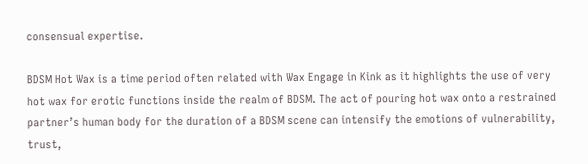consensual expertise.

BDSM Hot Wax is a time period often related with Wax Engage in Kink as it highlights the use of very hot wax for erotic functions inside the realm of BDSM. The act of pouring hot wax onto a restrained partner’s human body for the duration of a BDSM scene can intensify the emotions of vulnerability, trust,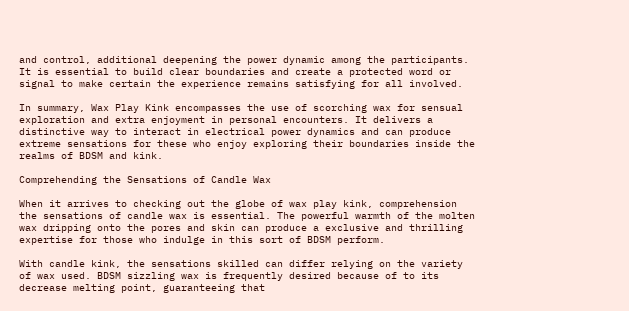and control, additional deepening the power dynamic among the participants. It is essential to build clear boundaries and create a protected word or signal to make certain the experience remains satisfying for all involved.

In summary, Wax Play Kink encompasses the use of scorching wax for sensual exploration and extra enjoyment in personal encounters. It delivers a distinctive way to interact in electrical power dynamics and can produce extreme sensations for these who enjoy exploring their boundaries inside the realms of BDSM and kink.

Comprehending the Sensations of Candle Wax

When it arrives to checking out the globe of wax play kink, comprehension the sensations of candle wax is essential. The powerful warmth of the molten wax dripping onto the pores and skin can produce a exclusive and thrilling expertise for those who indulge in this sort of BDSM perform.

With candle kink, the sensations skilled can differ relying on the variety of wax used. BDSM sizzling wax is frequently desired because of to its decrease melting point, guaranteeing that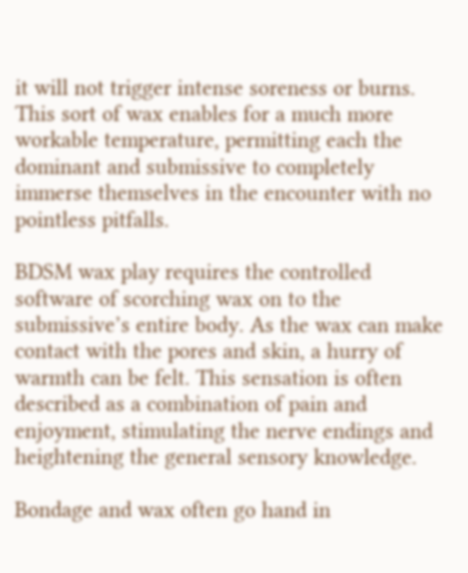it will not trigger intense soreness or burns. This sort of wax enables for a much more workable temperature, permitting each the dominant and submissive to completely immerse themselves in the encounter with no pointless pitfalls.

BDSM wax play requires the controlled software of scorching wax on to the submissive’s entire body. As the wax can make contact with the pores and skin, a hurry of warmth can be felt. This sensation is often described as a combination of pain and enjoyment, stimulating the nerve endings and heightening the general sensory knowledge.

Bondage and wax often go hand in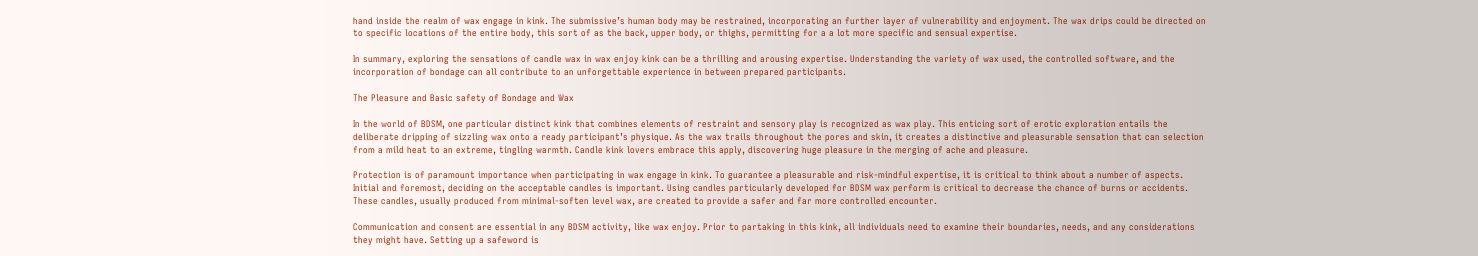hand inside the realm of wax engage in kink. The submissive’s human body may be restrained, incorporating an further layer of vulnerability and enjoyment. The wax drips could be directed on to specific locations of the entire body, this sort of as the back, upper body, or thighs, permitting for a a lot more specific and sensual expertise.

In summary, exploring the sensations of candle wax in wax enjoy kink can be a thrilling and arousing expertise. Understanding the variety of wax used, the controlled software, and the incorporation of bondage can all contribute to an unforgettable experience in between prepared participants.

The Pleasure and Basic safety of Bondage and Wax

In the world of BDSM, one particular distinct kink that combines elements of restraint and sensory play is recognized as wax play. This enticing sort of erotic exploration entails the deliberate dripping of sizzling wax onto a ready participant’s physique. As the wax trails throughout the pores and skin, it creates a distinctive and pleasurable sensation that can selection from a mild heat to an extreme, tingling warmth. Candle kink lovers embrace this apply, discovering huge pleasure in the merging of ache and pleasure.

Protection is of paramount importance when participating in wax engage in kink. To guarantee a pleasurable and risk-mindful expertise, it is critical to think about a number of aspects. Initial and foremost, deciding on the acceptable candles is important. Using candles particularly developed for BDSM wax perform is critical to decrease the chance of burns or accidents. These candles, usually produced from minimal-soften level wax, are created to provide a safer and far more controlled encounter.

Communication and consent are essential in any BDSM activity, like wax enjoy. Prior to partaking in this kink, all individuals need to examine their boundaries, needs, and any considerations they might have. Setting up a safeword is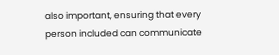also important, ensuring that every person included can communicate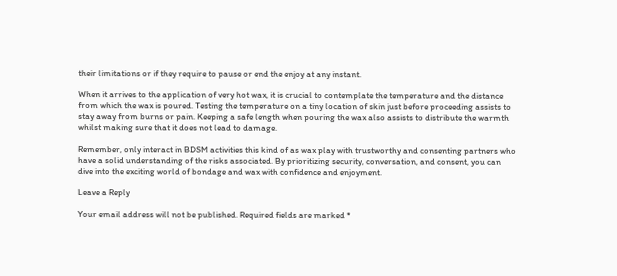their limitations or if they require to pause or end the enjoy at any instant.

When it arrives to the application of very hot wax, it is crucial to contemplate the temperature and the distance from which the wax is poured. Testing the temperature on a tiny location of skin just before proceeding assists to stay away from burns or pain. Keeping a safe length when pouring the wax also assists to distribute the warmth whilst making sure that it does not lead to damage.

Remember, only interact in BDSM activities this kind of as wax play with trustworthy and consenting partners who have a solid understanding of the risks associated. By prioritizing security, conversation, and consent, you can dive into the exciting world of bondage and wax with confidence and enjoyment.

Leave a Reply

Your email address will not be published. Required fields are marked *